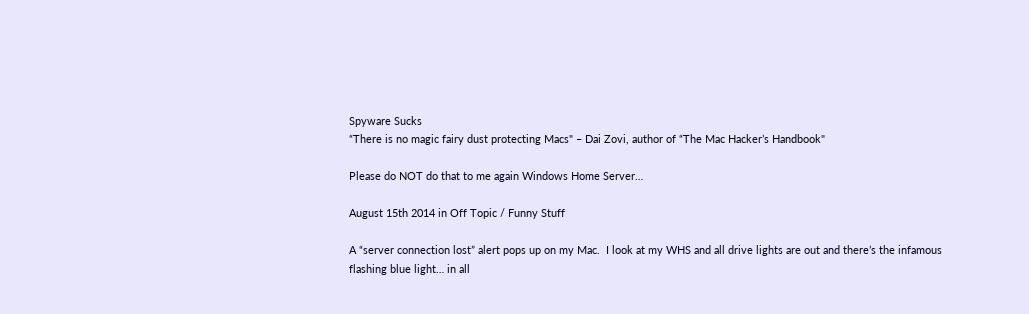Spyware Sucks
“There is no magic fairy dust protecting Macs" – Dai Zovi, author of “The Mac Hacker’s Handbook"

Please do NOT do that to me again Windows Home Server…

August 15th 2014 in Off Topic / Funny Stuff

A “server connection lost” alert pops up on my Mac.  I look at my WHS and all drive lights are out and there’s the infamous flashing blue light… in all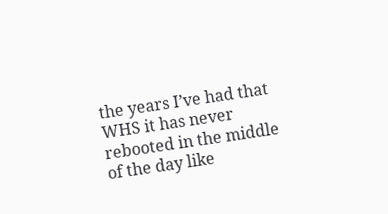the years I’ve had that WHS it has never rebooted in the middle of the day like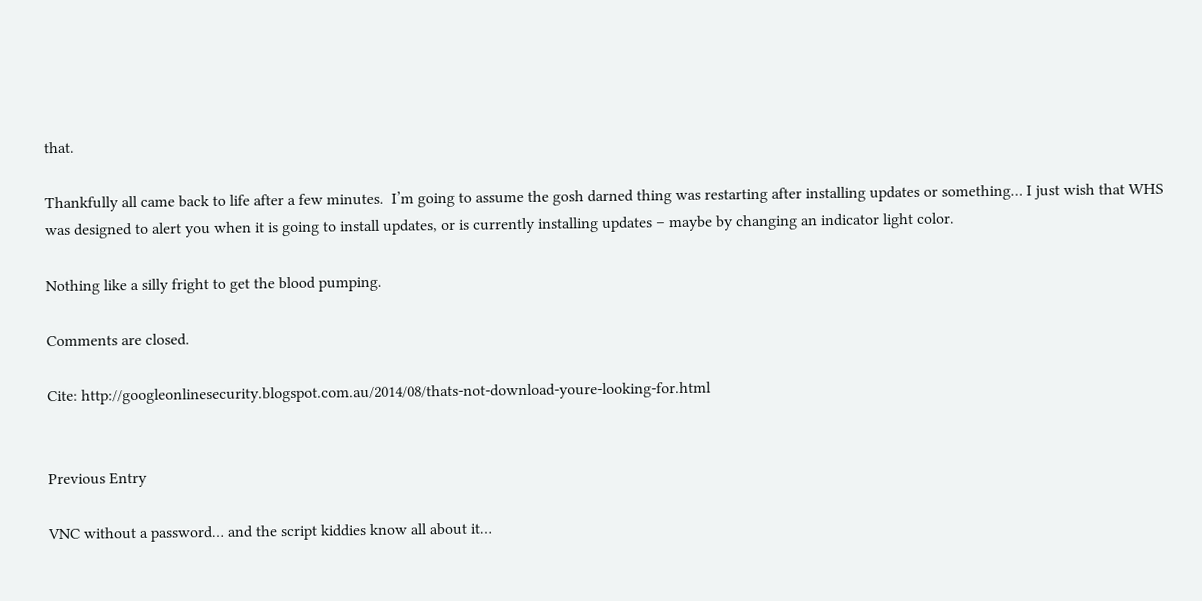that.

Thankfully all came back to life after a few minutes.  I’m going to assume the gosh darned thing was restarting after installing updates or something… I just wish that WHS was designed to alert you when it is going to install updates, or is currently installing updates – maybe by changing an indicator light color.

Nothing like a silly fright to get the blood pumping.

Comments are closed.

Cite: http://googleonlinesecurity.blogspot.com.au/2014/08/thats-not-download-youre-looking-for.html


Previous Entry

VNC without a password… and the script kiddies know all about it…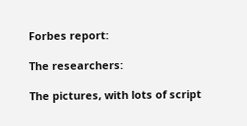Forbes report:

The researchers:

The pictures, with lots of script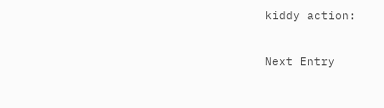kiddy action:


Next Entry